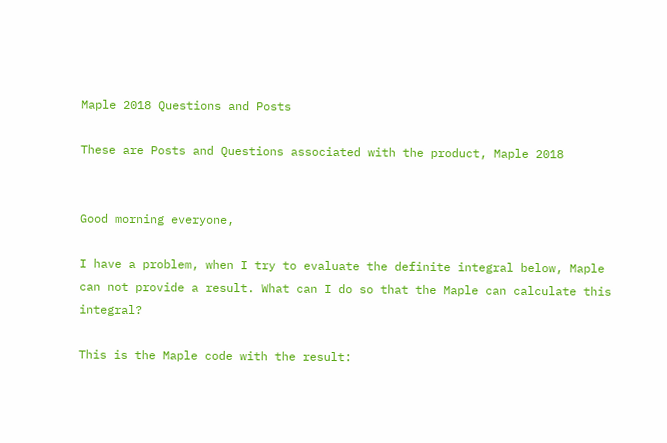Maple 2018 Questions and Posts

These are Posts and Questions associated with the product, Maple 2018


Good morning everyone,

I have a problem, when I try to evaluate the definite integral below, Maple can not provide a result. What can I do so that the Maple can calculate this integral?

This is the Maple code with the result: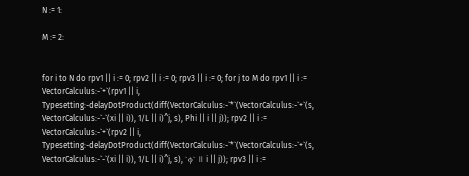N := 1:

M := 2:


for i to N do rpv1 || i := 0; rpv2 || i := 0; rpv3 || i := 0; for j to M do rpv1 || i := VectorCalculus:-`+`(rpv1 || i, Typesetting:-delayDotProduct(diff(VectorCalculus:-`*`(VectorCalculus:-`+`(s, VectorCalculus:-`-`(xi || i)), 1/L || i)^j, s), Phi || i || j)); rpv2 || i := VectorCalculus:-`+`(rpv2 || i, Typesetting:-delayDotProduct(diff(VectorCalculus:-`*`(VectorCalculus:-`+`(s, VectorCalculus:-`-`(xi || i)), 1/L || i)^j, s), `ϕ` || i || j)); rpv3 || i :=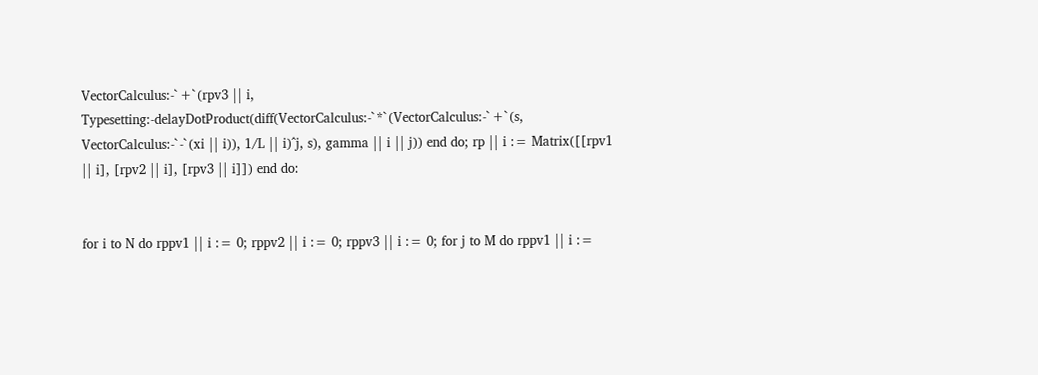VectorCalculus:-`+`(rpv3 || i, Typesetting:-delayDotProduct(diff(VectorCalculus:-`*`(VectorCalculus:-`+`(s, VectorCalculus:-`-`(xi || i)), 1/L || i)^j, s), gamma || i || j)) end do; rp || i := Matrix([[rpv1 || i], [rpv2 || i], [rpv3 || i]]) end do:


for i to N do rppv1 || i := 0; rppv2 || i := 0; rppv3 || i := 0; for j to M do rppv1 || i :=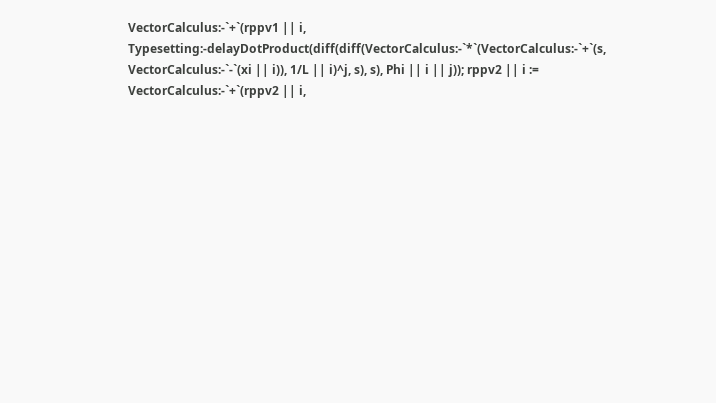VectorCalculus:-`+`(rppv1 || i, Typesetting:-delayDotProduct(diff(diff(VectorCalculus:-`*`(VectorCalculus:-`+`(s, VectorCalculus:-`-`(xi || i)), 1/L || i)^j, s), s), Phi || i || j)); rppv2 || i := VectorCalculus:-`+`(rppv2 || i,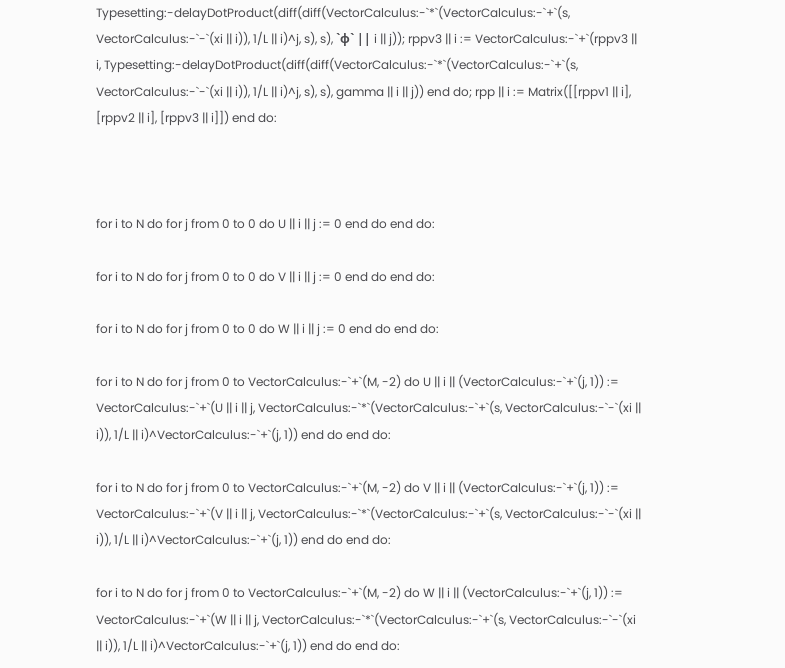Typesetting:-delayDotProduct(diff(diff(VectorCalculus:-`*`(VectorCalculus:-`+`(s, VectorCalculus:-`-`(xi || i)), 1/L || i)^j, s), s), `ϕ` || i || j)); rppv3 || i := VectorCalculus:-`+`(rppv3 || i, Typesetting:-delayDotProduct(diff(diff(VectorCalculus:-`*`(VectorCalculus:-`+`(s, VectorCalculus:-`-`(xi || i)), 1/L || i)^j, s), s), gamma || i || j)) end do; rpp || i := Matrix([[rppv1 || i], [rppv2 || i], [rppv3 || i]]) end do:



for i to N do for j from 0 to 0 do U || i || j := 0 end do end do:

for i to N do for j from 0 to 0 do V || i || j := 0 end do end do:

for i to N do for j from 0 to 0 do W || i || j := 0 end do end do:

for i to N do for j from 0 to VectorCalculus:-`+`(M, -2) do U || i || (VectorCalculus:-`+`(j, 1)) := VectorCalculus:-`+`(U || i || j, VectorCalculus:-`*`(VectorCalculus:-`+`(s, VectorCalculus:-`-`(xi || i)), 1/L || i)^VectorCalculus:-`+`(j, 1)) end do end do:

for i to N do for j from 0 to VectorCalculus:-`+`(M, -2) do V || i || (VectorCalculus:-`+`(j, 1)) := VectorCalculus:-`+`(V || i || j, VectorCalculus:-`*`(VectorCalculus:-`+`(s, VectorCalculus:-`-`(xi || i)), 1/L || i)^VectorCalculus:-`+`(j, 1)) end do end do:

for i to N do for j from 0 to VectorCalculus:-`+`(M, -2) do W || i || (VectorCalculus:-`+`(j, 1)) := VectorCalculus:-`+`(W || i || j, VectorCalculus:-`*`(VectorCalculus:-`+`(s, VectorCalculus:-`-`(xi || i)), 1/L || i)^VectorCalculus:-`+`(j, 1)) end do end do: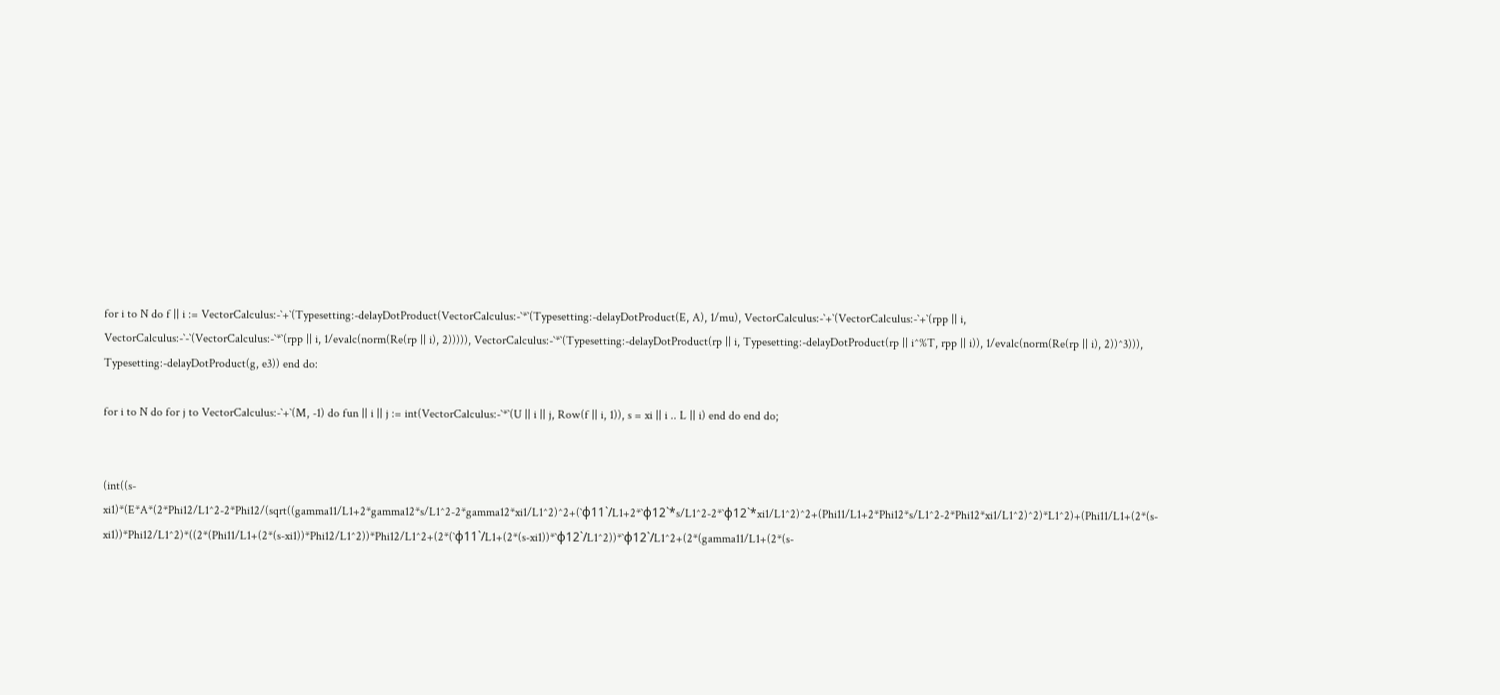for i to N do f || i := VectorCalculus:-`+`(Typesetting:-delayDotProduct(VectorCalculus:-`*`(Typesetting:-delayDotProduct(E, A), 1/mu), VectorCalculus:-`+`(VectorCalculus:-`+`(rpp || i, VectorCalculus:-`-`(VectorCalculus:-`*`(rpp || i, 1/evalc(norm(Re(rp || i), 2))))), VectorCalculus:-`*`(Typesetting:-delayDotProduct(rp || i, Typesetting:-delayDotProduct(rp || i^%T, rpp || i)), 1/evalc(norm(Re(rp || i), 2))^3))), Typesetting:-delayDotProduct(g, e3)) end do:

for i to N do for j to VectorCalculus:-`+`(M, -1) do fun || i || j := int(VectorCalculus:-`*`(U || i || j, Row(f || i, 1)), s = xi || i .. L || i) end do end do;


(int((s-xi1)*(E*A*(2*Phi12/L1^2-2*Phi12/(sqrt((gamma11/L1+2*gamma12*s/L1^2-2*gamma12*xi1/L1^2)^2+(`ϕ11`/L1+2*`ϕ12`*s/L1^2-2*`ϕ12`*xi1/L1^2)^2+(Phi11/L1+2*Phi12*s/L1^2-2*Phi12*xi1/L1^2)^2)*L1^2)+(Phi11/L1+(2*(s-xi1))*Phi12/L1^2)*((2*(Phi11/L1+(2*(s-xi1))*Phi12/L1^2))*Phi12/L1^2+(2*(`ϕ11`/L1+(2*(s-xi1))*`ϕ12`/L1^2))*`ϕ12`/L1^2+(2*(gamma11/L1+(2*(s-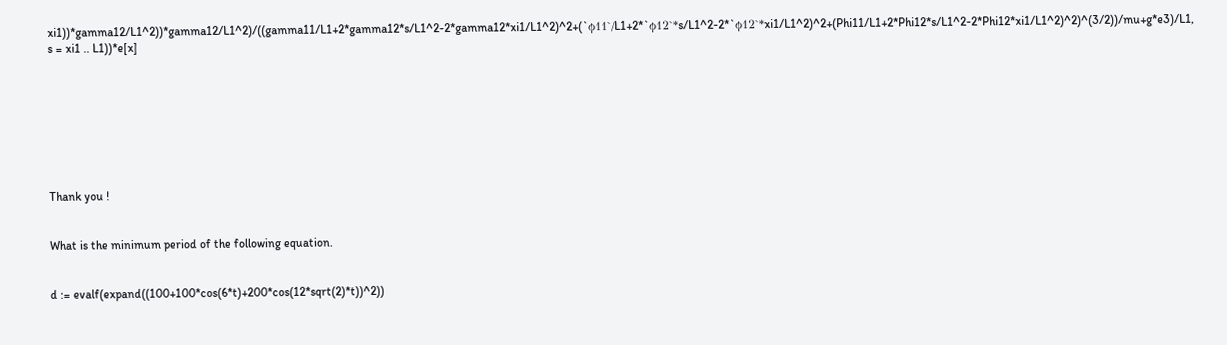xi1))*gamma12/L1^2))*gamma12/L1^2)/((gamma11/L1+2*gamma12*s/L1^2-2*gamma12*xi1/L1^2)^2+(`ϕ11`/L1+2*`ϕ12`*s/L1^2-2*`ϕ12`*xi1/L1^2)^2+(Phi11/L1+2*Phi12*s/L1^2-2*Phi12*xi1/L1^2)^2)^(3/2))/mu+g*e3)/L1, s = xi1 .. L1))*e[x]








Thank you !


What is the minimum period of the following equation.


d := evalf(expand((100+100*cos(6*t)+200*cos(12*sqrt(2)*t))^2))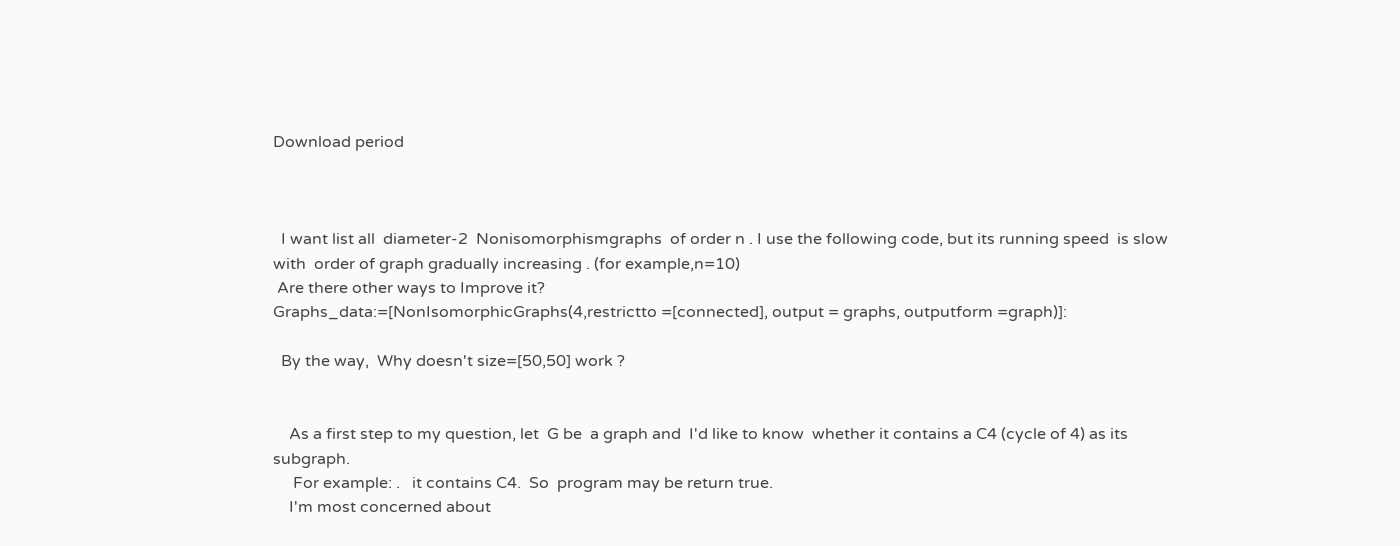Download period



  I want list all  diameter-2  Nonisomorphismgraphs  of order n . I use the following code, but its running speed  is slow with  order of graph gradually increasing . (for example,n=10)
 Are there other ways to Improve it?
Graphs_data:=[NonIsomorphicGraphs(4,restrictto =[connected], output = graphs, outputform =graph)]:

  By the way,  Why doesn't size=[50,50] work ?


    As a first step to my question, let  G be  a graph and  I'd like to know  whether it contains a C4 (cycle of 4) as its subgraph.
     For example: .   it contains C4.  So  program may be return true.
    I'm most concerned about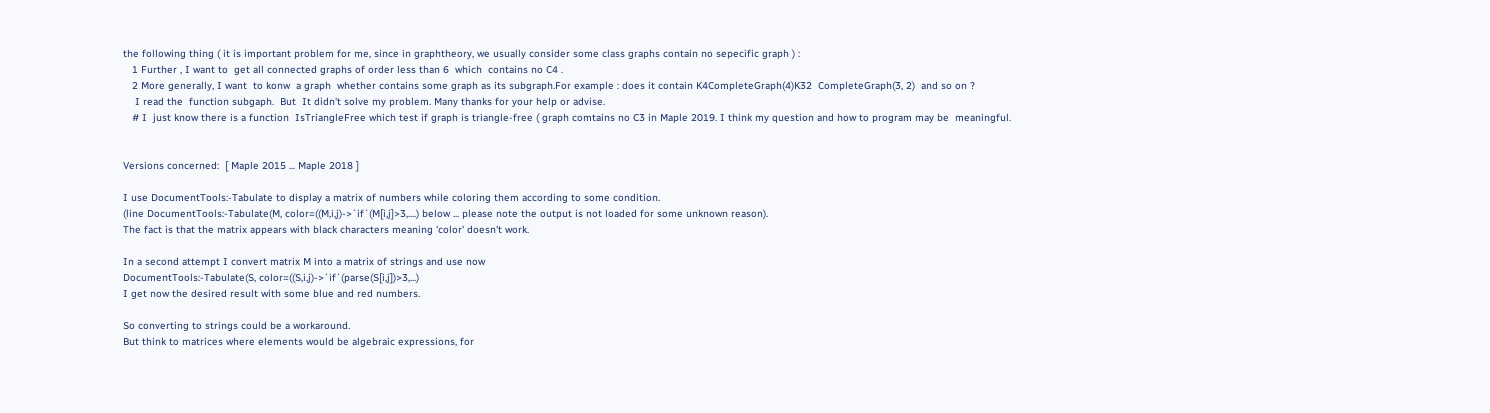the following thing ( it is important problem for me, since in graphtheory, we usually consider some class graphs contain no sepecific graph ) :
   1 Further , I want to  get all connected graphs of order less than 6  which  contains no C4 .
   2 More generally, I want  to konw  a graph  whether contains some graph as its subgraph.For example : does it contain K4CompleteGraph(4)K32  CompleteGraph(3, 2)  and so on ?
    I read the  function subgaph.  But  It didn't solve my problem. Many thanks for your help or advise.
   # I  just know there is a function  IsTriangleFree which test if graph is triangle-free ( graph comtains no C3 in Maple 2019. I think my question and how to program may be  meaningful.


Versions concerned:  [ Maple 2015 ... Maple 2018 ]

I use DocumentTools:-Tabulate to display a matrix of numbers while coloring them according to some condition.
(line DocumentTools:-Tabulate(M, color=((M,i,j)->`if`(M[i,j]>3,....) below ... please note the output is not loaded for some unknown reason).
The fact is that the matrix appears with black characters meaning 'color' doesn't work.

In a second attempt I convert matrix M into a matrix of strings and use now
DocumentTools:-Tabulate(S, color=((S,i,j)->`if`(parse(S[i,j])>3,...)
I get now the desired result with some blue and red numbers.

So converting to strings could be a workaround.
But think to matrices where elements would be algebraic expressions, for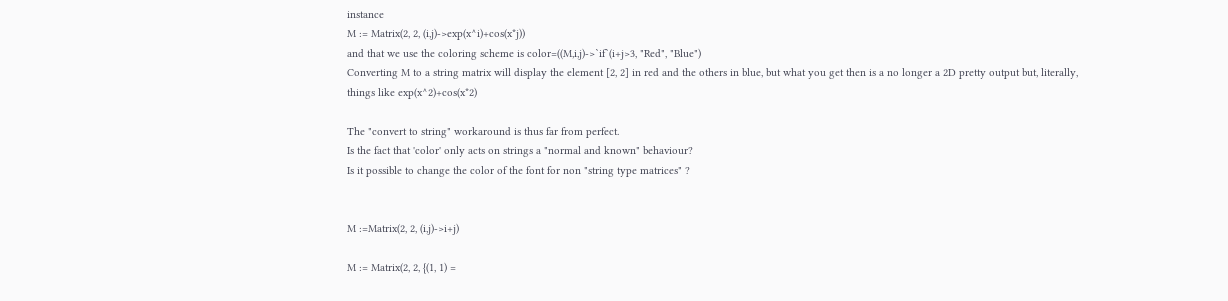instance
M := Matrix(2, 2, (i,j)->exp(x^i)+cos(x*j))
and that we use the coloring scheme is color=((M,i,j)->`if`(i+j>3, "Red", "Blue")
Converting M to a string matrix will display the element [2, 2] in red and the others in blue, but what you get then is a no longer a 2D pretty output but, literally, things like exp(x^2)+cos(x*2)

The "convert to string" workaround is thus far from perfect.
Is the fact that 'color' only acts on strings a "normal and known" behaviour?
Is it possible to change the color of the font for non "string type matrices" ?


M :=Matrix(2, 2, (i,j)->i+j)

M := Matrix(2, 2, {(1, 1) =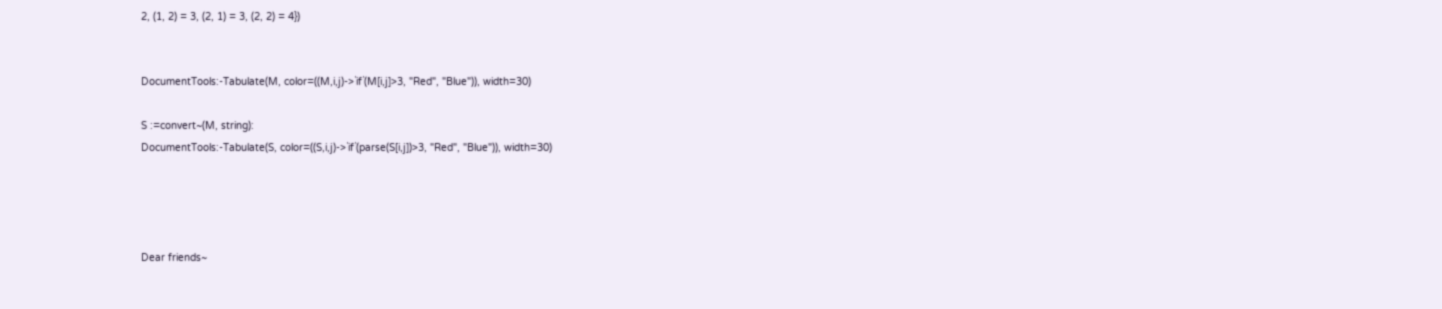2, (1, 2) = 3, (2, 1) = 3, (2, 2) = 4})


DocumentTools:-Tabulate(M, color=((M,i,j)->`if`(M[i,j]>3, "Red", "Blue")), width=30)

S :=convert~(M, string):
DocumentTools:-Tabulate(S, color=((S,i,j)->`if`(parse(S[i,j])>3, "Red", "Blue")), width=30)




Dear friends~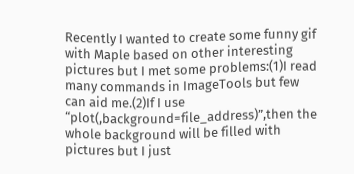Recently I wanted to create some funny gif with Maple based on other interesting pictures but I met some problems:(1)I read many commands in ImageTools but few can aid me.(2)If I use “plot(,background=file_address)”,then the whole background will be filled with pictures but I just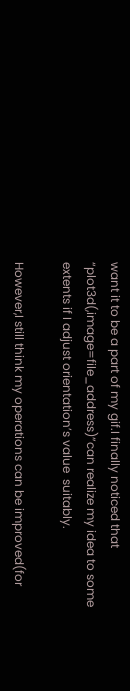want it to be a part of my gif.I finally noticed that “plot3d(,image=file_address)”can realize my idea to some extents if I adjust orientation’s value  suitably.

However,I still think my operations can be improved(for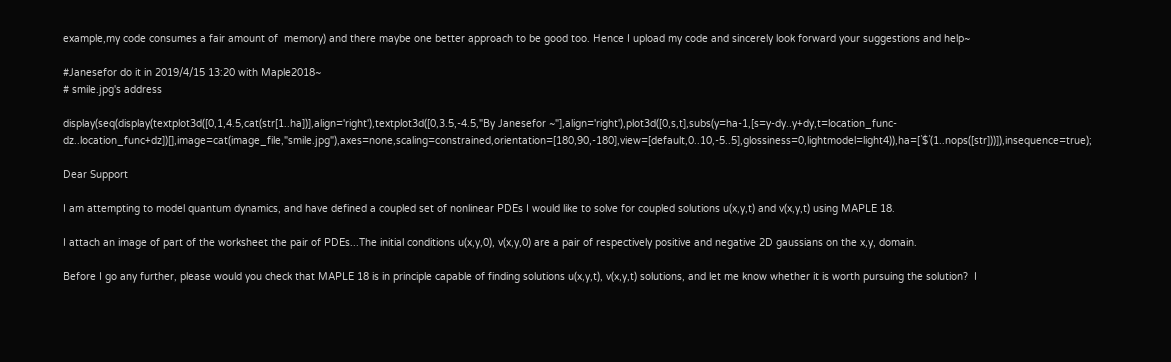example,my code consumes a fair amount of  memory) and there maybe one better approach to be good too. Hence I upload my code and sincerely look forward your suggestions and help~

#Janesefor do it in 2019/4/15 13:20 with Maple2018~
# smile.jpg's address

display(seq(display(textplot3d([0,1,4.5,cat(str[1..ha])],align='right'),textplot3d([0,3.5,-4.5,"By Janesefor ~"],align='right'),plot3d([0,s,t],subs(y=ha-1,[s=y-dy..y+dy,t=location_func-dz..location_func+dz])[],image=cat(image_file,"smile.jpg"),axes=none,scaling=constrained,orientation=[180,90,-180],view=[default,0..10,-5..5],glossiness=0,lightmodel=light4)),ha=[`$`(1..nops([str]))]),insequence=true);

Dear Support

I am attempting to model quantum dynamics, and have defined a coupled set of nonlinear PDEs I would like to solve for coupled solutions u(x,y,t) and v(x,y,t) using MAPLE 18.

I attach an image of part of the worksheet the pair of PDEs...The initial conditions u(x,y,0), v(x,y,0) are a pair of respectively positive and negative 2D gaussians on the x,y, domain.

Before I go any further, please would you check that MAPLE 18 is in principle capable of finding solutions u(x,y,t), v(x,y,t) solutions, and let me know whether it is worth pursuing the solution?  I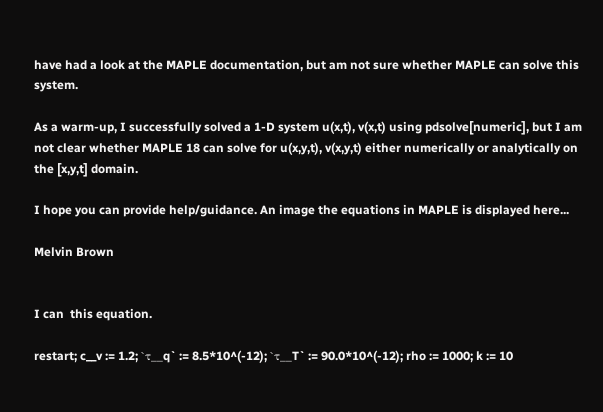have had a look at the MAPLE documentation, but am not sure whether MAPLE can solve this system.

As a warm-up, I successfully solved a 1-D system u(x,t), v(x,t) using pdsolve[numeric], but I am not clear whether MAPLE 18 can solve for u(x,y,t), v(x,y,t) either numerically or analytically on the [x,y,t] domain.

I hope you can provide help/guidance. An image the equations in MAPLE is displayed here...

Melvin Brown


I can  this equation.

restart; c__v := 1.2; `τ__q` := 8.5*10^(-12); `τ__T` := 90.0*10^(-12); rho := 1000; k := 10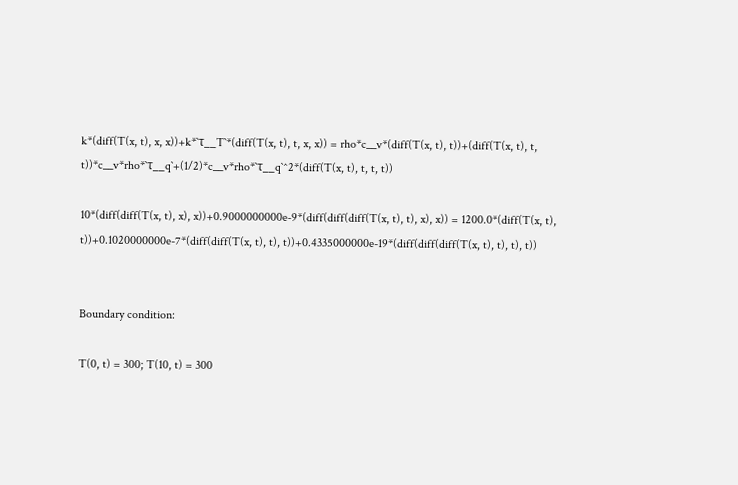k*(diff(T(x, t), x, x))+k*`τ__T`*(diff(T(x, t), t, x, x)) = rho*c__v*(diff(T(x, t), t))+(diff(T(x, t), t, t))*c__v*rho*`τ__q`+(1/2)*c__v*rho*`τ__q`^2*(diff(T(x, t), t, t, t))

10*(diff(diff(T(x, t), x), x))+0.9000000000e-9*(diff(diff(diff(T(x, t), t), x), x)) = 1200.0*(diff(T(x, t), t))+0.1020000000e-7*(diff(diff(T(x, t), t), t))+0.4335000000e-19*(diff(diff(diff(T(x, t), t), t), t))


Boundary condition:

T(0, t) = 300; T(10, t) = 300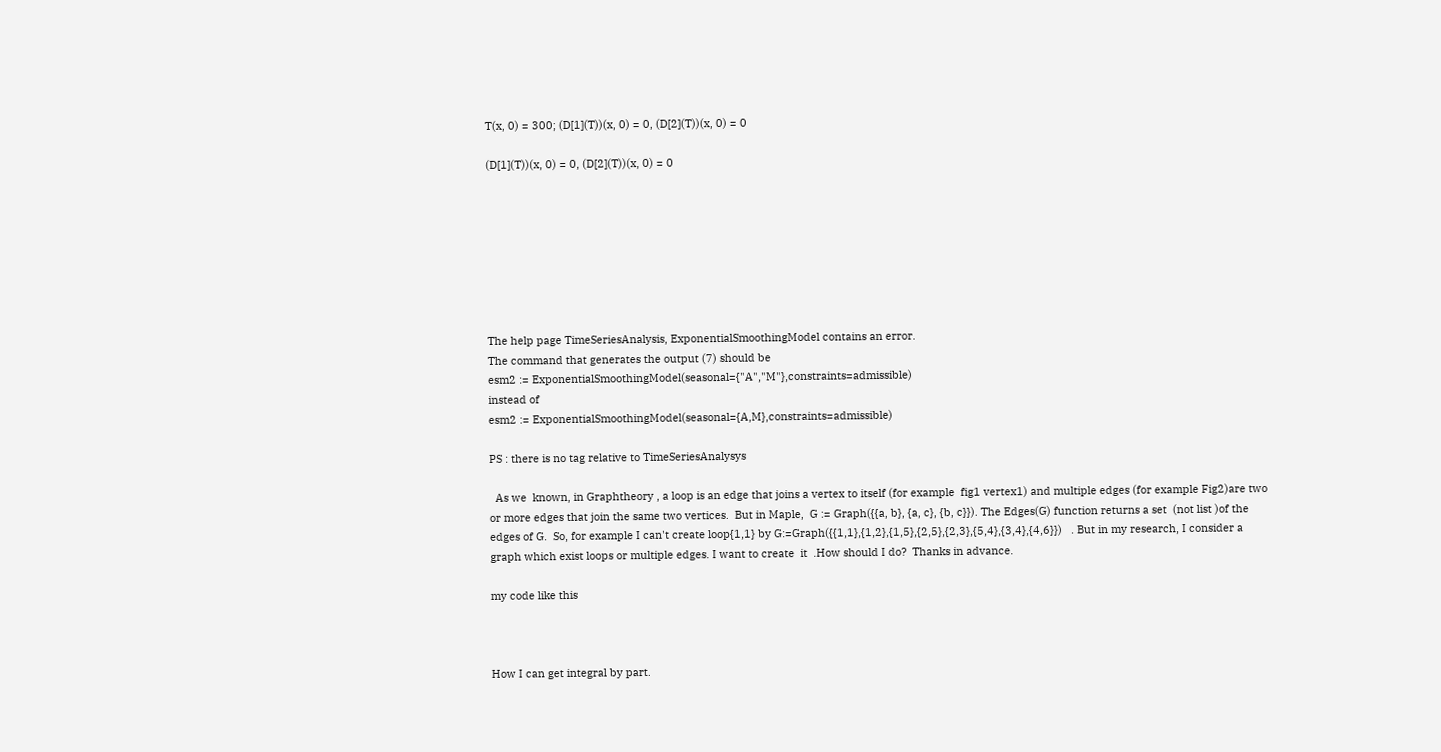T(x, 0) = 300; (D[1](T))(x, 0) = 0, (D[2](T))(x, 0) = 0

(D[1](T))(x, 0) = 0, (D[2](T))(x, 0) = 0








The help page TimeSeriesAnalysis, ExponentialSmoothingModel contains an error.
The command that generates the output (7) should be
esm2 := ExponentialSmoothingModel(seasonal={"A","M"},constraints=admissible)
instead of
esm2 := ExponentialSmoothingModel(seasonal={A,M},constraints=admissible)

PS : there is no tag relative to TimeSeriesAnalysys

  As we  known, in Graphtheory , a loop is an edge that joins a vertex to itself (for example  fig1 vertex1) and multiple edges (for example Fig2)are two or more edges that join the same two vertices.  But in Maple,  G := Graph({{a, b}, {a, c}, {b, c}}). The Edges(G) function returns a set  (not list )of the edges of G.  So, for example I can't create loop{1,1} by G:=Graph({{1,1},{1,2},{1,5},{2,5},{2,3},{5,4},{3,4},{4,6}})   . But in my research, I consider a graph which exist loops or multiple edges. I want to create  it  .How should I do?  Thanks in advance.

my code like this



How I can get integral by part.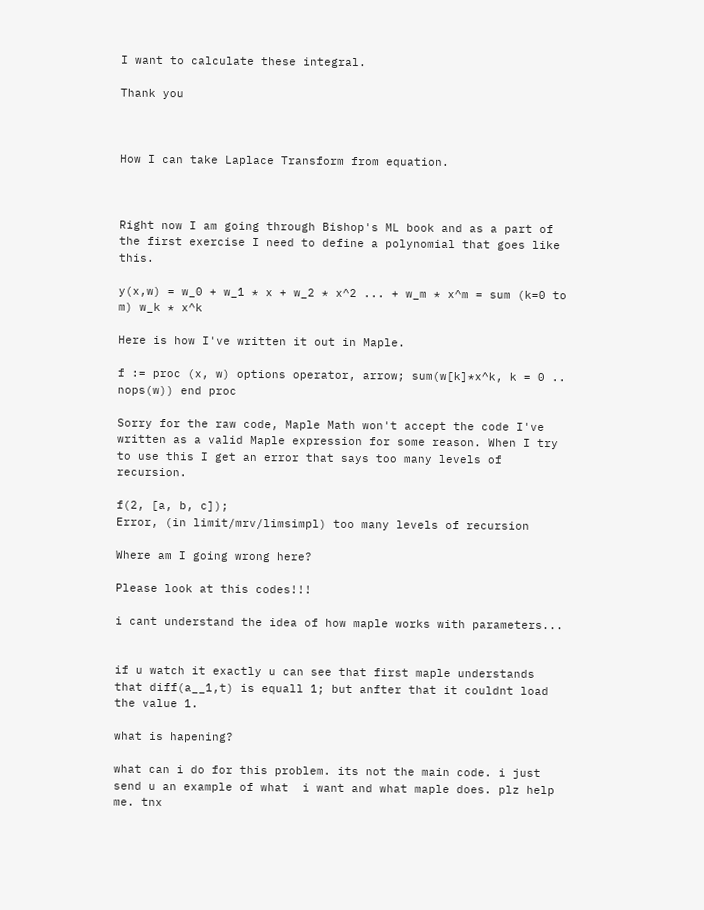I want to calculate these integral.

Thank you



How I can take Laplace Transform from equation.



Right now I am going through Bishop's ML book and as a part of the first exercise I need to define a polynomial that goes like this.

y(x,w) = w_0 + w_1 * x + w_2 * x^2 ... + w_m * x^m = sum (k=0 to m) w_k * x^k

Here is how I've written it out in Maple.

f := proc (x, w) options operator, arrow; sum(w[k]*x^k, k = 0 .. nops(w)) end proc

Sorry for the raw code, Maple Math won't accept the code I've written as a valid Maple expression for some reason. When I try to use this I get an error that says too many levels of recursion.

f(2, [a, b, c]);
Error, (in limit/mrv/limsimpl) too many levels of recursion

Where am I going wrong here?

Please look at this codes!!!

i cant understand the idea of how maple works with parameters...


if u watch it exactly u can see that first maple understands that diff(a__1,t) is equall 1; but anfter that it couldnt load the value 1.

what is hapening?

what can i do for this problem. its not the main code. i just send u an example of what  i want and what maple does. plz help me. tnx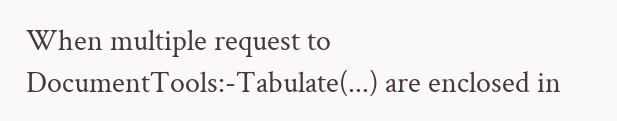When multiple request to DocumentTools:-Tabulate(...) are enclosed in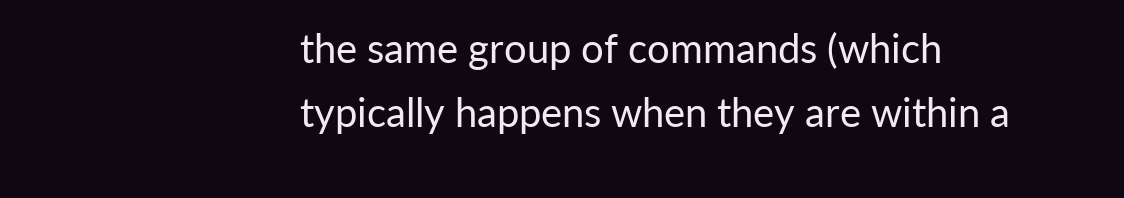the same group of commands (which typically happens when they are within a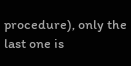procedure), only the last one is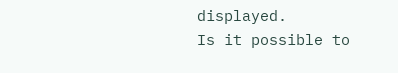displayed.
Is it possible to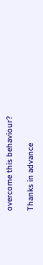overcome this behaviour?

Thanks in advance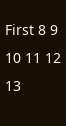First 8 9 10 11 12 13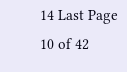14 Last Page 10 of 42